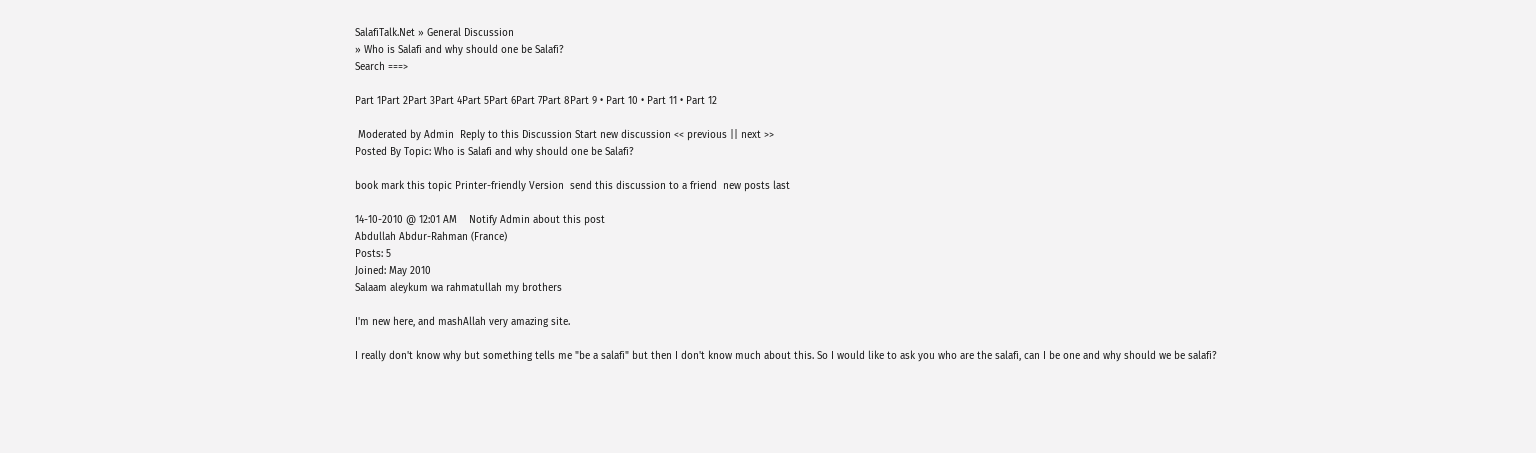SalafiTalk.Net » General Discussion
» Who is Salafi and why should one be Salafi?
Search ===>

Part 1Part 2Part 3Part 4Part 5Part 6Part 7Part 8Part 9 • Part 10 • Part 11 • Part 12

 Moderated by Admin  Reply to this Discussion Start new discussion << previous || next >>
Posted By Topic: Who is Salafi and why should one be Salafi?

book mark this topic Printer-friendly Version  send this discussion to a friend  new posts last

14-10-2010 @ 12:01 AM    Notify Admin about this post
Abdullah Abdur-Rahman (France)
Posts: 5
Joined: May 2010
Salaam aleykum wa rahmatullah my brothers

I'm new here, and mashAllah very amazing site.

I really don't know why but something tells me "be a salafi" but then I don't know much about this. So I would like to ask you who are the salafi, can I be one and why should we be salafi?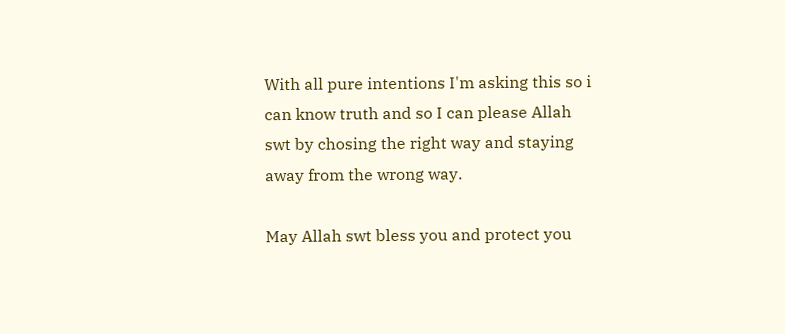With all pure intentions I'm asking this so i can know truth and so I can please Allah swt by chosing the right way and staying away from the wrong way.

May Allah swt bless you and protect you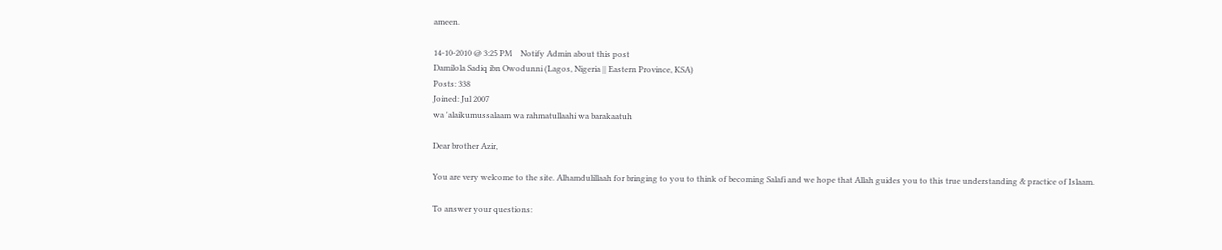ameen.

14-10-2010 @ 3:25 PM    Notify Admin about this post
Damilola Sadiq ibn Owodunni (Lagos, Nigeria || Eastern Province, KSA)
Posts: 338
Joined: Jul 2007
wa 'alaikumussalaam wa rahmatullaahi wa barakaatuh

Dear brother Azir,

You are very welcome to the site. Alhamdulillaah for bringing to you to think of becoming Salafi and we hope that Allah guides you to this true understanding & practice of Islaam.

To answer your questions: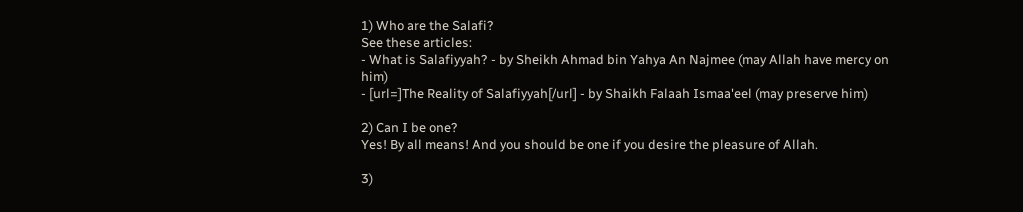1) Who are the Salafi?
See these articles:
- What is Salafiyyah? - by Sheikh Ahmad bin Yahya An Najmee (may Allah have mercy on him)
- [url=]The Reality of Salafiyyah[/url] - by Shaikh Falaah Ismaa'eel (may preserve him)

2) Can I be one?
Yes! By all means! And you should be one if you desire the pleasure of Allah.

3)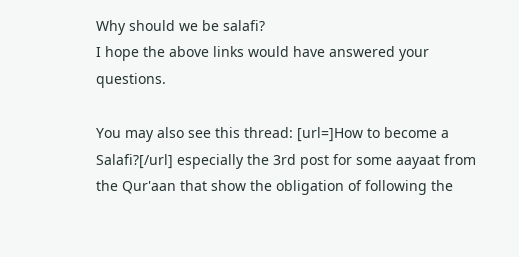Why should we be salafi?
I hope the above links would have answered your questions.

You may also see this thread: [url=]How to become a Salafi?[/url] especially the 3rd post for some aayaat from the Qur'aan that show the obligation of following the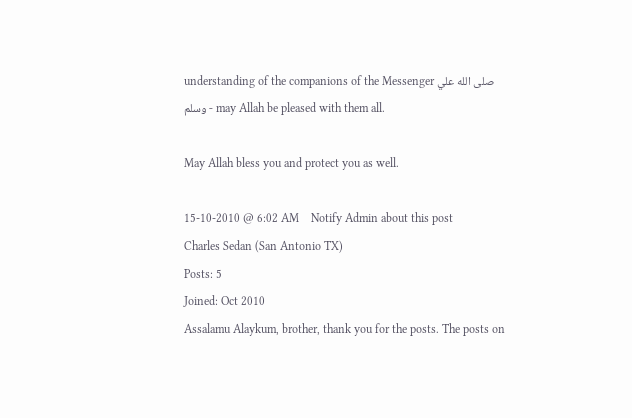understanding of the companions of the Messenger صلى الله علي وسلم - may Allah be pleased with them all.

May Allah bless you and protect you as well.

15-10-2010 @ 6:02 AM    Notify Admin about this post
Charles Sedan (San Antonio TX)
Posts: 5
Joined: Oct 2010
Assalamu Alaykum, brother, thank you for the posts. The posts on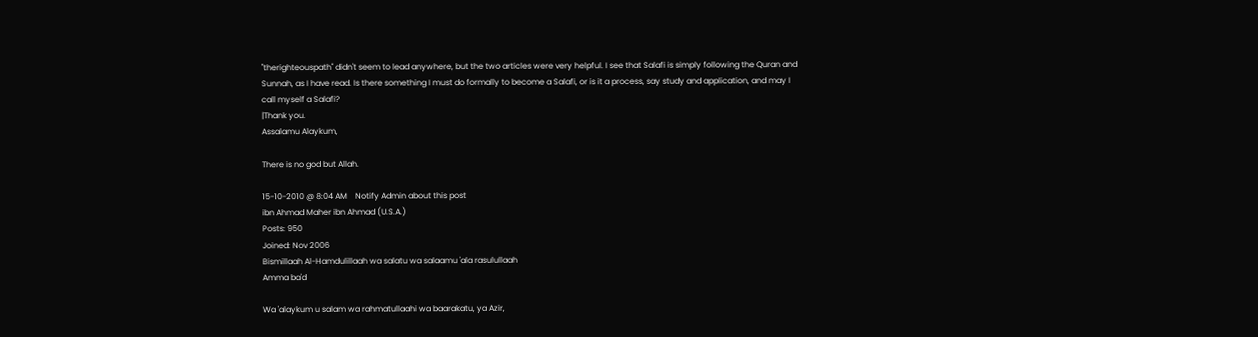"therighteouspath" didn't seem to lead anywhere, but the two articles were very helpful. I see that Salafi is simply following the Quran and Sunnah, as I have read. Is there something I must do formally to become a Salafi, or is it a process, say study and application, and may I call myself a Salafi?
|Thank you.
Assalamu Alaykum,

There is no god but Allah.

15-10-2010 @ 8:04 AM    Notify Admin about this post
ibn Ahmad Maher ibn Ahmad (U.S.A.)
Posts: 950
Joined: Nov 2006
Bismillaah Al-Hamdulillaah wa salatu wa salaamu 'ala rasulullaah
Amma ba'd

Wa 'alaykum u salam wa rahmatullaahi wa baarakatu, ya Azir,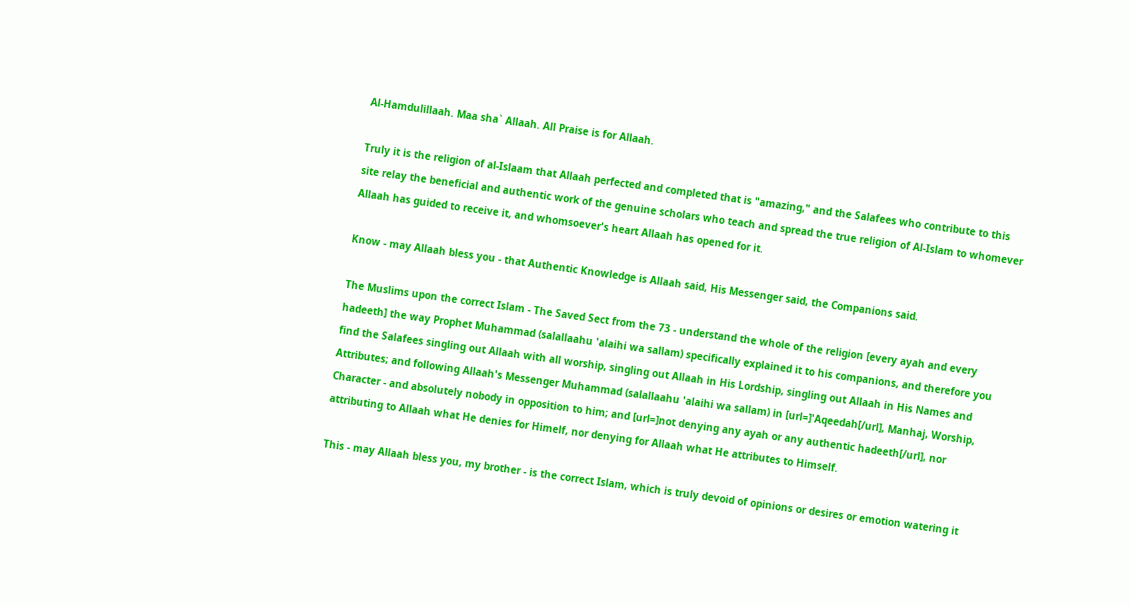Al-Hamdulillaah. Maa sha` Allaah. All Praise is for Allaah.

Truly it is the religion of al-Islaam that Allaah perfected and completed that is "amazing," and the Salafees who contribute to this site relay the beneficial and authentic work of the genuine scholars who teach and spread the true religion of Al-Islam to whomever Allaah has guided to receive it, and whomsoever's heart Allaah has opened for it.

Know - may Allaah bless you - that Authentic Knowledge is Allaah said, His Messenger said, the Companions said.

The Muslims upon the correct Islam - The Saved Sect from the 73 - understand the whole of the religion [every ayah and every hadeeth] the way Prophet Muhammad (salallaahu 'alaihi wa sallam) specifically explained it to his companions, and therefore you find the Salafees singling out Allaah with all worship, singling out Allaah in His Lordship, singling out Allaah in His Names and Attributes; and following Allaah's Messenger Muhammad (salallaahu 'alaihi wa sallam) in [url=]'Aqeedah[/url], Manhaj, Worship, Character - and absolutely nobody in opposition to him; and [url=]not denying any ayah or any authentic hadeeth[/url], nor attributing to Allaah what He denies for Himelf, nor denying for Allaah what He attributes to Himself.

This - may Allaah bless you, my brother - is the correct Islam, which is truly devoid of opinions or desires or emotion watering it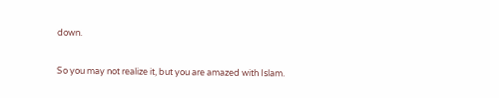down.

So you may not realize it, but you are amazed with Islam.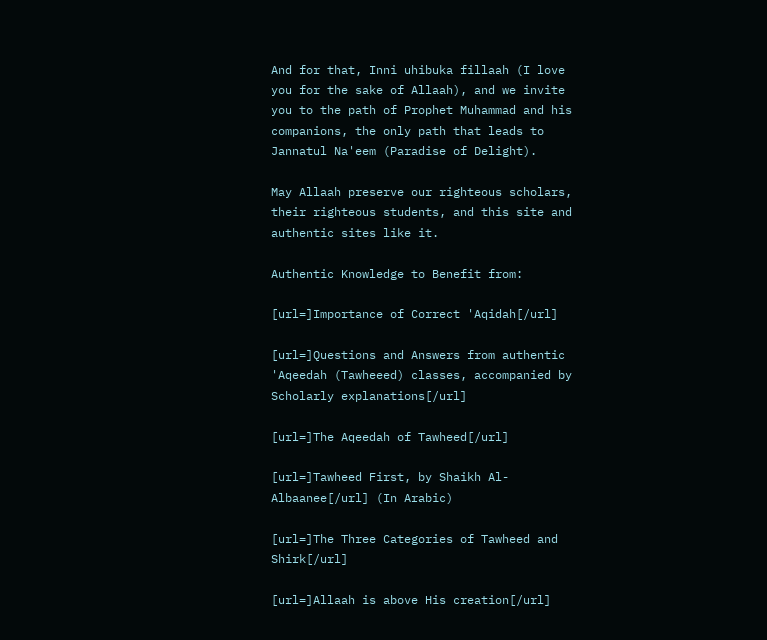And for that, Inni uhibuka fillaah (I love you for the sake of Allaah), and we invite you to the path of Prophet Muhammad and his companions, the only path that leads to Jannatul Na'eem (Paradise of Delight).

May Allaah preserve our righteous scholars, their righteous students, and this site and authentic sites like it.

Authentic Knowledge to Benefit from:

[url=]Importance of Correct 'Aqidah[/url]

[url=]Questions and Answers from authentic 'Aqeedah (Tawheeed) classes, accompanied by Scholarly explanations[/url]

[url=]The Aqeedah of Tawheed[/url]

[url=]Tawheed First, by Shaikh Al-Albaanee[/url] (In Arabic)

[url=]The Three Categories of Tawheed and Shirk[/url]

[url=]Allaah is above His creation[/url]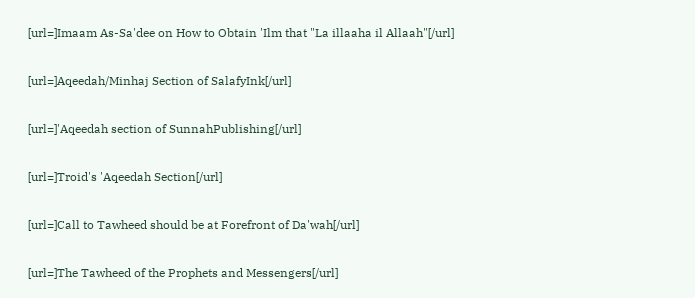[url=]Imaam As-Sa'dee on How to Obtain 'Ilm that "La illaaha il Allaah"[/url]

[url=]Aqeedah/Minhaj Section of SalafyInk[/url]

[url=]'Aqeedah section of SunnahPublishing[/url]

[url=]Troid's 'Aqeedah Section[/url]

[url=]Call to Tawheed should be at Forefront of Da'wah[/url]

[url=]The Tawheed of the Prophets and Messengers[/url]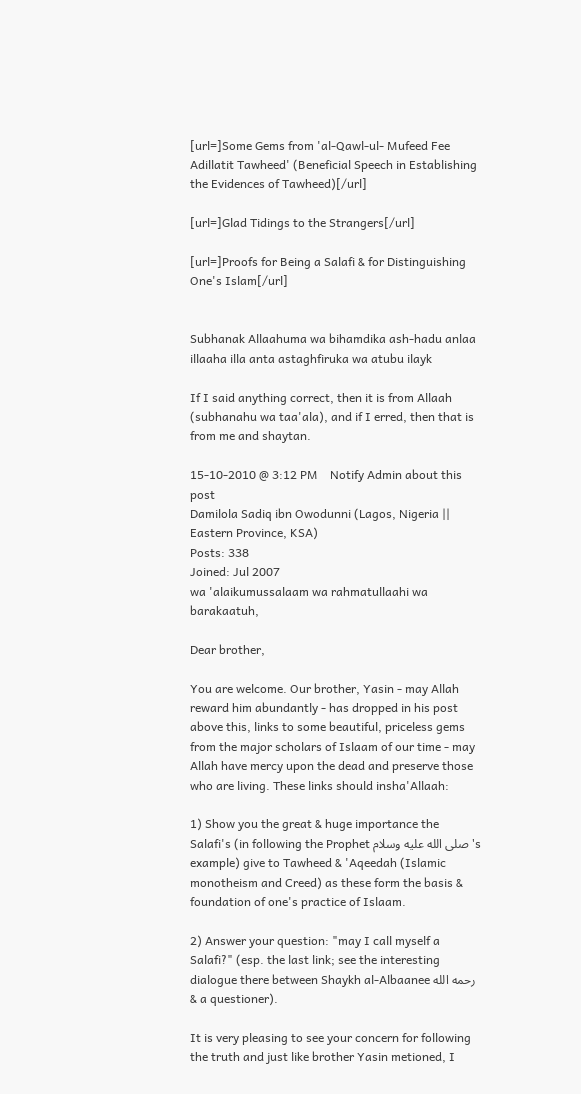[url=]Some Gems from 'al-Qawl-ul- Mufeed Fee Adillatit Tawheed' (Beneficial Speech in Establishing the Evidences of Tawheed)[/url]

[url=]Glad Tidings to the Strangers[/url]

[url=]Proofs for Being a Salafi & for Distinguishing One's Islam[/url]


Subhanak Allaahuma wa bihamdika ash-hadu anlaa illaaha illa anta astaghfiruka wa atubu ilayk

If I said anything correct, then it is from Allaah (subhanahu wa taa'ala), and if I erred, then that is from me and shaytan.

15-10-2010 @ 3:12 PM    Notify Admin about this post
Damilola Sadiq ibn Owodunni (Lagos, Nigeria || Eastern Province, KSA)
Posts: 338
Joined: Jul 2007
wa 'alaikumussalaam wa rahmatullaahi wa barakaatuh,

Dear brother,

You are welcome. Our brother, Yasin - may Allah reward him abundantly - has dropped in his post above this, links to some beautiful, priceless gems from the major scholars of Islaam of our time - may Allah have mercy upon the dead and preserve those who are living. These links should insha'Allaah:

1) Show you the great & huge importance the Salafi's (in following the Prophet صلى الله عليه وسلام's example) give to Tawheed & 'Aqeedah (Islamic monotheism and Creed) as these form the basis & foundation of one's practice of Islaam.

2) Answer your question: "may I call myself a Salafi?" (esp. the last link; see the interesting dialogue there between Shaykh al-Albaanee رحمه الله & a questioner).

It is very pleasing to see your concern for following the truth and just like brother Yasin metioned, I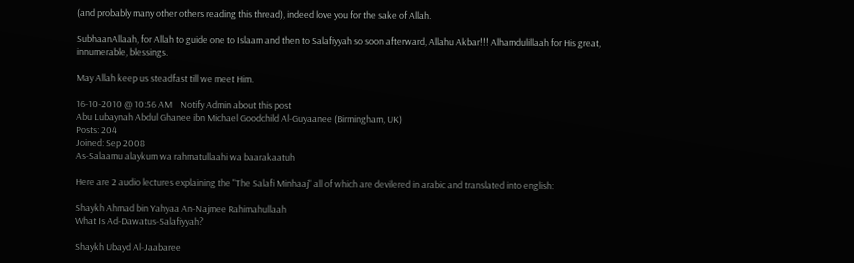(and probably many other others reading this thread), indeed love you for the sake of Allah.

SubhaanAllaah, for Allah to guide one to Islaam and then to Salafiyyah so soon afterward, Allahu Akbar!!! Alhamdulillaah for His great, innumerable, blessings.

May Allah keep us steadfast till we meet Him.

16-10-2010 @ 10:56 AM    Notify Admin about this post
Abu Lubaynah Abdul Ghanee ibn Michael Goodchild Al-Guyaanee (Birmingham, UK)
Posts: 204
Joined: Sep 2008
As-Salaamu alaykum wa rahmatullaahi wa baarakaatuh

Here are 2 audio lectures explaining the "The Salafi Minhaaj" all of which are devilered in arabic and translated into english:

Shaykh Ahmad bin Yahyaa An-Najmee Rahimahullaah
What Is Ad-Dawatus-Salafiyyah?

Shaykh Ubayd Al-Jaabaree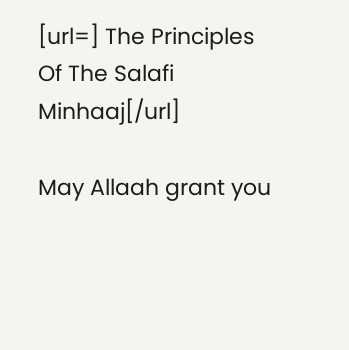[url=] The Principles Of The Salafi Minhaaj[/url]

May Allaah grant you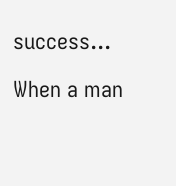success...

When a man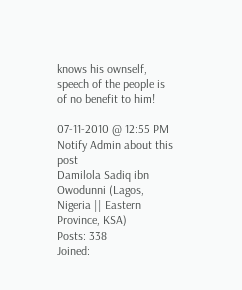knows his ownself, speech of the people is of no benefit to him!

07-11-2010 @ 12:55 PM    Notify Admin about this post
Damilola Sadiq ibn Owodunni (Lagos, Nigeria || Eastern Province, KSA)
Posts: 338
Joined: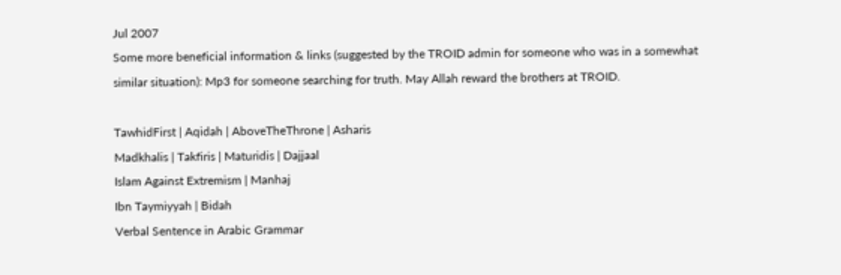Jul 2007
Some more beneficial information & links (suggested by the TROID admin for someone who was in a somewhat similar situation): Mp3 for someone searching for truth. May Allah reward the brothers at TROID.

TawhidFirst | Aqidah | AboveTheThrone | Asharis
Madkhalis | Takfiris | Maturidis | Dajjaal
Islam Against Extremism | Manhaj
Ibn Taymiyyah | Bidah
Verbal Sentence in Arabic Grammar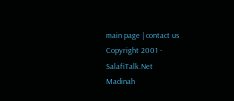main page | contact us
Copyright 2001 - SalafiTalk.Net
Madinah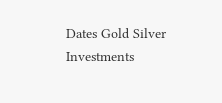Dates Gold Silver Investments